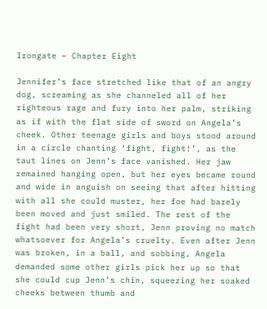Irongate – Chapter Eight

Jennifer’s face stretched like that of an angry dog, screaming as she channeled all of her righteous rage and fury into her palm, striking as if with the flat side of sword on Angela’s cheek. Other teenage girls and boys stood around in a circle chanting ‘fight, fight!’, as the taut lines on Jenn’s face vanished. Her jaw remained hanging open, but her eyes became round and wide in anguish on seeing that after hitting with all she could muster, her foe had barely been moved and just smiled. The rest of the fight had been very short, Jenn proving no match whatsoever for Angela’s cruelty. Even after Jenn was broken, in a ball, and sobbing, Angela demanded some other girls pick her up so that she could cup Jenn’s chin, squeezing her soaked cheeks between thumb and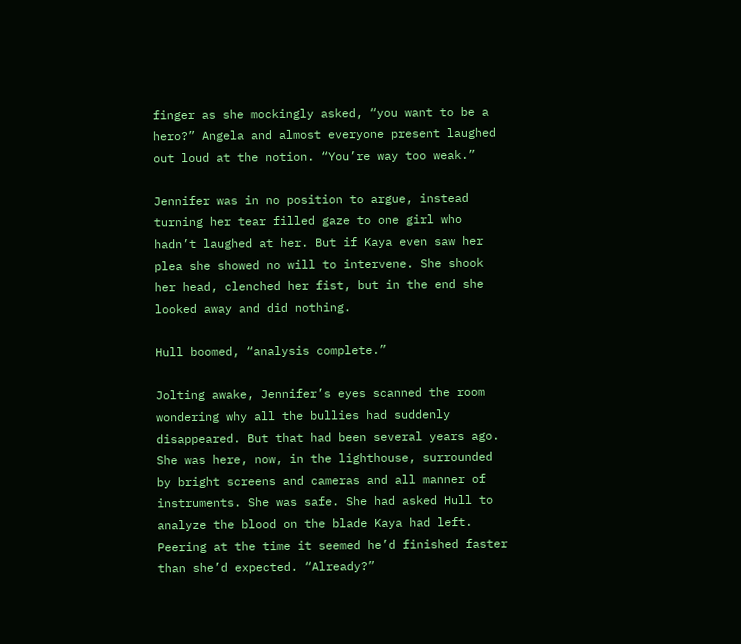finger as she mockingly asked, “you want to be a hero?” Angela and almost everyone present laughed out loud at the notion. “You’re way too weak.”

Jennifer was in no position to argue, instead turning her tear filled gaze to one girl who hadn’t laughed at her. But if Kaya even saw her plea she showed no will to intervene. She shook her head, clenched her fist, but in the end she looked away and did nothing.

Hull boomed, “analysis complete.”

Jolting awake, Jennifer’s eyes scanned the room wondering why all the bullies had suddenly disappeared. But that had been several years ago. She was here, now, in the lighthouse, surrounded by bright screens and cameras and all manner of instruments. She was safe. She had asked Hull to analyze the blood on the blade Kaya had left. Peering at the time it seemed he’d finished faster than she’d expected. “Already?”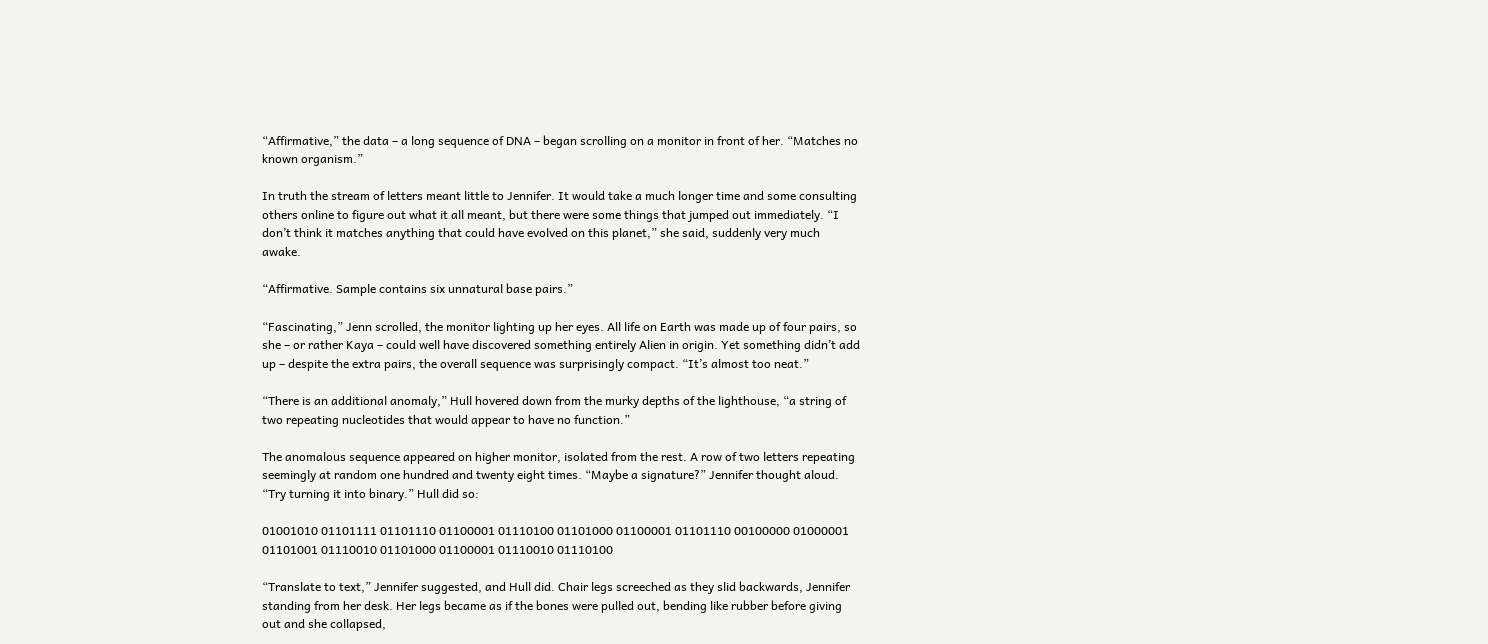“Affirmative,” the data – a long sequence of DNA – began scrolling on a monitor in front of her. “Matches no known organism.”

In truth the stream of letters meant little to Jennifer. It would take a much longer time and some consulting others online to figure out what it all meant, but there were some things that jumped out immediately. “I don’t think it matches anything that could have evolved on this planet,” she said, suddenly very much awake.

“Affirmative. Sample contains six unnatural base pairs.”

“Fascinating,” Jenn scrolled, the monitor lighting up her eyes. All life on Earth was made up of four pairs, so she – or rather Kaya – could well have discovered something entirely Alien in origin. Yet something didn’t add up – despite the extra pairs, the overall sequence was surprisingly compact. “It’s almost too neat.”

“There is an additional anomaly,” Hull hovered down from the murky depths of the lighthouse, “a string of two repeating nucleotides that would appear to have no function.”

The anomalous sequence appeared on higher monitor, isolated from the rest. A row of two letters repeating seemingly at random one hundred and twenty eight times. “Maybe a signature?” Jennifer thought aloud. “Try turning it into binary.” Hull did so:

01001010 01101111 01101110 01100001 01110100 01101000 01100001 01101110 00100000 01000001 01101001 01110010 01101000 01100001 01110010 01110100

“Translate to text,” Jennifer suggested, and Hull did. Chair legs screeched as they slid backwards, Jennifer standing from her desk. Her legs became as if the bones were pulled out, bending like rubber before giving out and she collapsed,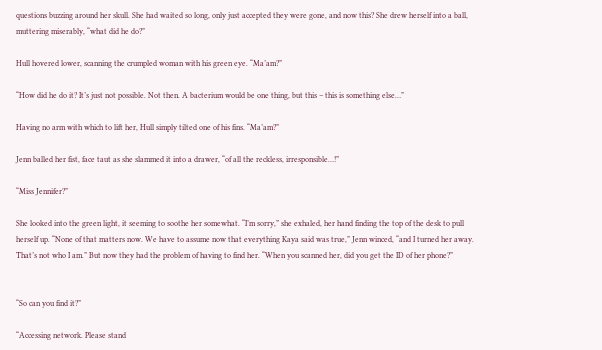questions buzzing around her skull. She had waited so long, only just accepted they were gone, and now this? She drew herself into a ball, muttering miserably, “what did he do?”

Hull hovered lower, scanning the crumpled woman with his green eye. “Ma’am?”

“How did he do it? It’s just not possible. Not then. A bacterium would be one thing, but this – this is something else…”

Having no arm with which to lift her, Hull simply tilted one of his fins. “Ma’am?”

Jenn balled her fist, face taut as she slammed it into a drawer, “of all the reckless, irresponsible…!”

“Miss Jennifer?”

She looked into the green light, it seeming to soothe her somewhat. “I’m sorry,” she exhaled, her hand finding the top of the desk to pull herself up. “None of that matters now. We have to assume now that everything Kaya said was true,” Jenn winced, “and I turned her away. That’s not who I am.” But now they had the problem of having to find her. “When you scanned her, did you get the ID of her phone?”


“So can you find it?”

“Accessing network. Please stand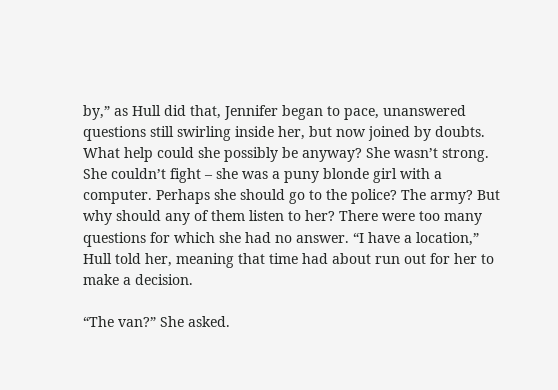by,” as Hull did that, Jennifer began to pace, unanswered questions still swirling inside her, but now joined by doubts. What help could she possibly be anyway? She wasn’t strong. She couldn’t fight – she was a puny blonde girl with a computer. Perhaps she should go to the police? The army? But why should any of them listen to her? There were too many questions for which she had no answer. “I have a location,” Hull told her, meaning that time had about run out for her to make a decision.

“The van?” She asked.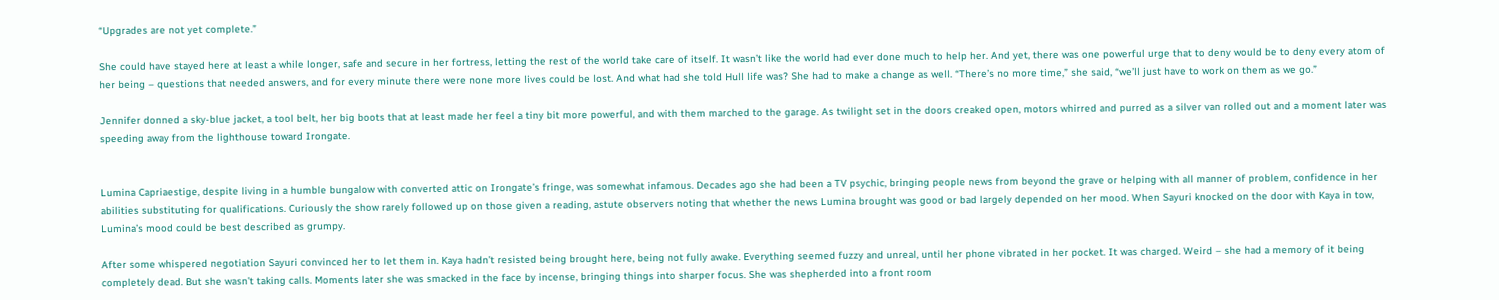“Upgrades are not yet complete.”

She could have stayed here at least a while longer, safe and secure in her fortress, letting the rest of the world take care of itself. It wasn’t like the world had ever done much to help her. And yet, there was one powerful urge that to deny would be to deny every atom of her being – questions that needed answers, and for every minute there were none more lives could be lost. And what had she told Hull life was? She had to make a change as well. “There’s no more time,” she said, “we’ll just have to work on them as we go.”

Jennifer donned a sky-blue jacket, a tool belt, her big boots that at least made her feel a tiny bit more powerful, and with them marched to the garage. As twilight set in the doors creaked open, motors whirred and purred as a silver van rolled out and a moment later was speeding away from the lighthouse toward Irongate.


Lumina Capriaestige, despite living in a humble bungalow with converted attic on Irongate’s fringe, was somewhat infamous. Decades ago she had been a TV psychic, bringing people news from beyond the grave or helping with all manner of problem, confidence in her abilities substituting for qualifications. Curiously the show rarely followed up on those given a reading, astute observers noting that whether the news Lumina brought was good or bad largely depended on her mood. When Sayuri knocked on the door with Kaya in tow, Lumina’s mood could be best described as grumpy.

After some whispered negotiation Sayuri convinced her to let them in. Kaya hadn’t resisted being brought here, being not fully awake. Everything seemed fuzzy and unreal, until her phone vibrated in her pocket. It was charged. Weird – she had a memory of it being completely dead. But she wasn’t taking calls. Moments later she was smacked in the face by incense, bringing things into sharper focus. She was shepherded into a front room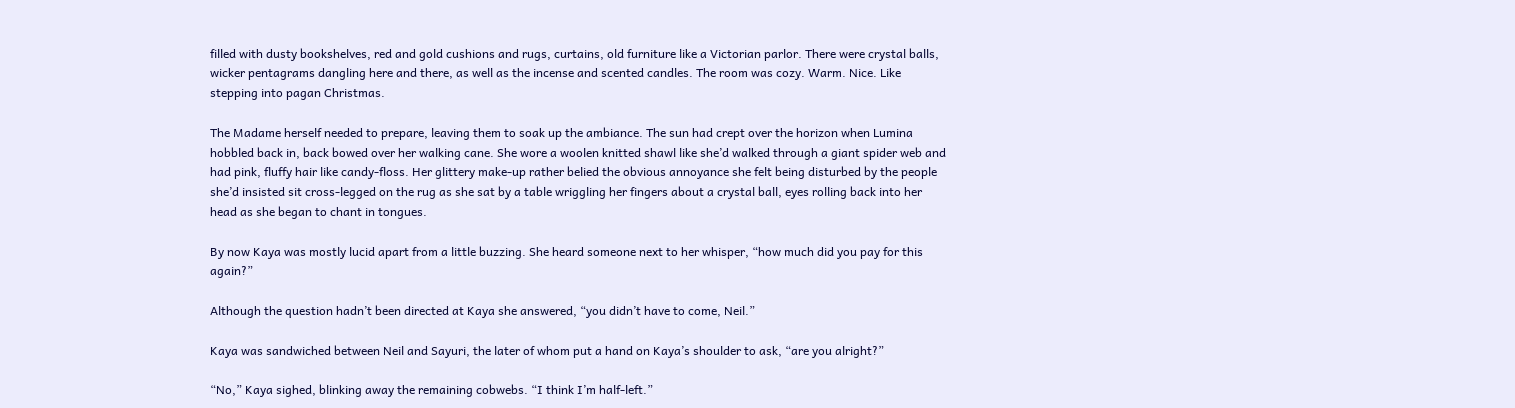filled with dusty bookshelves, red and gold cushions and rugs, curtains, old furniture like a Victorian parlor. There were crystal balls, wicker pentagrams dangling here and there, as well as the incense and scented candles. The room was cozy. Warm. Nice. Like stepping into pagan Christmas.

The Madame herself needed to prepare, leaving them to soak up the ambiance. The sun had crept over the horizon when Lumina hobbled back in, back bowed over her walking cane. She wore a woolen knitted shawl like she’d walked through a giant spider web and had pink, fluffy hair like candy-floss. Her glittery make-up rather belied the obvious annoyance she felt being disturbed by the people she’d insisted sit cross-legged on the rug as she sat by a table wriggling her fingers about a crystal ball, eyes rolling back into her head as she began to chant in tongues.

By now Kaya was mostly lucid apart from a little buzzing. She heard someone next to her whisper, “how much did you pay for this again?”

Although the question hadn’t been directed at Kaya she answered, “you didn’t have to come, Neil.”

Kaya was sandwiched between Neil and Sayuri, the later of whom put a hand on Kaya’s shoulder to ask, “are you alright?”

“No,” Kaya sighed, blinking away the remaining cobwebs. “I think I’m half-left.”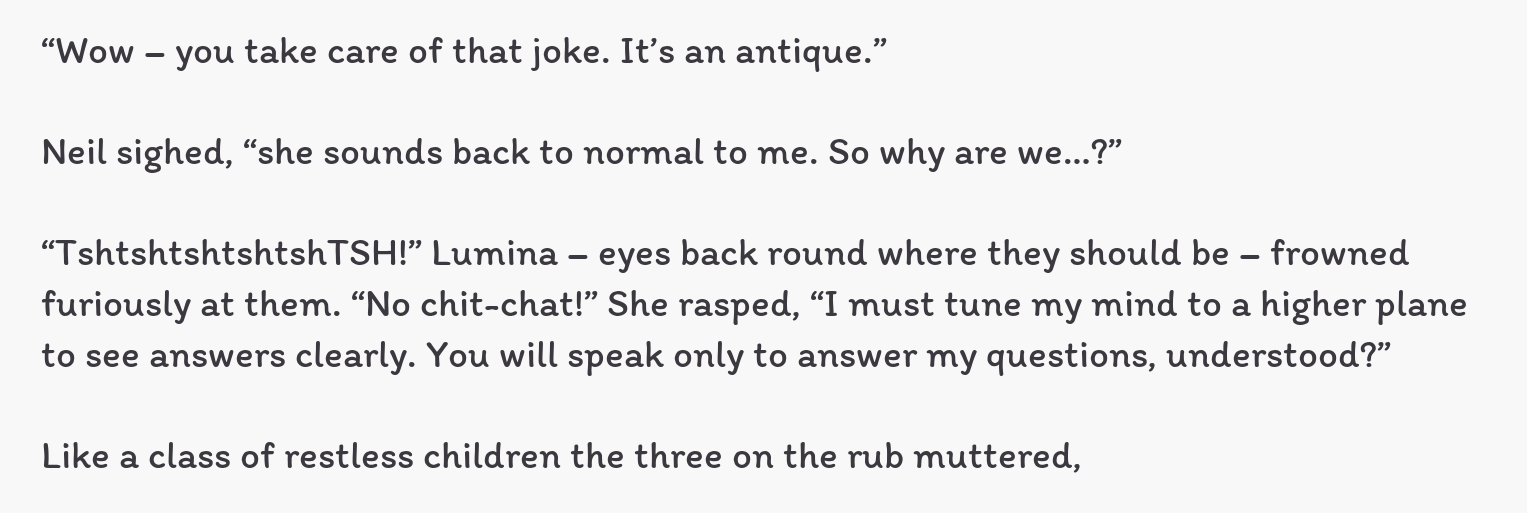“Wow – you take care of that joke. It’s an antique.”

Neil sighed, “she sounds back to normal to me. So why are we…?”

“TshtshtshtshtshTSH!” Lumina – eyes back round where they should be – frowned furiously at them. “No chit-chat!” She rasped, “I must tune my mind to a higher plane to see answers clearly. You will speak only to answer my questions, understood?”

Like a class of restless children the three on the rub muttered,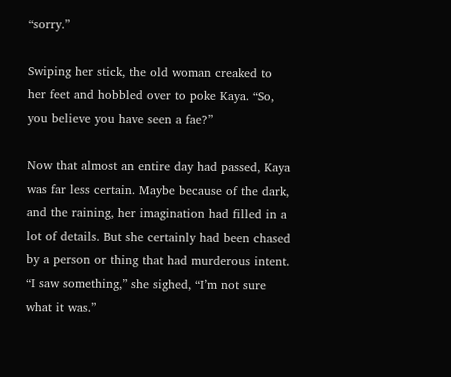“sorry.”

Swiping her stick, the old woman creaked to her feet and hobbled over to poke Kaya. “So, you believe you have seen a fae?”

Now that almost an entire day had passed, Kaya was far less certain. Maybe because of the dark, and the raining, her imagination had filled in a lot of details. But she certainly had been chased by a person or thing that had murderous intent. “I saw something,” she sighed, “I’m not sure what it was.”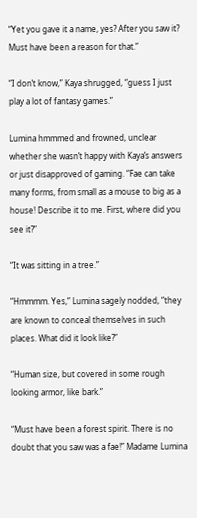“Yet you gave it a name, yes? After you saw it? Must have been a reason for that.”

“I don’t know,” Kaya shrugged, “guess I just play a lot of fantasy games.”

Lumina hmmmed and frowned, unclear whether she wasn’t happy with Kaya’s answers or just disapproved of gaming. “Fae can take many forms, from small as a mouse to big as a house! Describe it to me. First, where did you see it?”

“It was sitting in a tree.”

“Hmmmm. Yes,” Lumina sagely nodded, “they are known to conceal themselves in such places. What did it look like?”

“Human size, but covered in some rough looking armor, like bark.”

“Must have been a forest spirit. There is no doubt that you saw was a fae!” Madame Lumina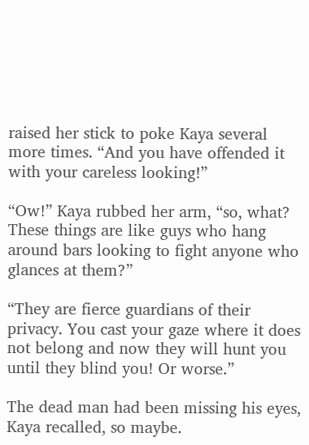raised her stick to poke Kaya several more times. “And you have offended it with your careless looking!”

“Ow!” Kaya rubbed her arm, “so, what? These things are like guys who hang around bars looking to fight anyone who glances at them?”

“They are fierce guardians of their privacy. You cast your gaze where it does not belong and now they will hunt you until they blind you! Or worse.”

The dead man had been missing his eyes, Kaya recalled, so maybe.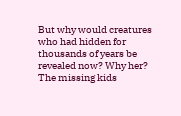But why would creatures who had hidden for thousands of years be revealed now? Why her? The missing kids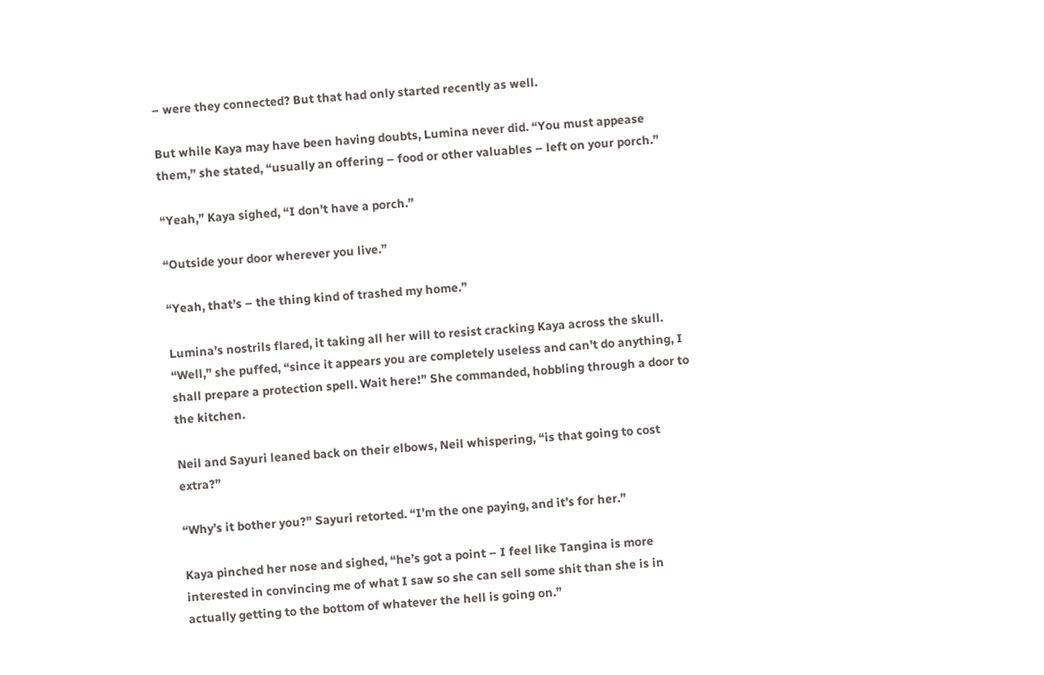– were they connected? But that had only started recently as well.

But while Kaya may have been having doubts, Lumina never did. “You must appease them,” she stated, “usually an offering – food or other valuables – left on your porch.”

“Yeah,” Kaya sighed, “I don’t have a porch.”

“Outside your door wherever you live.”

“Yeah, that’s – the thing kind of trashed my home.”

Lumina’s nostrils flared, it taking all her will to resist cracking Kaya across the skull. “Well,” she puffed, “since it appears you are completely useless and can’t do anything, I shall prepare a protection spell. Wait here!” She commanded, hobbling through a door to the kitchen.

Neil and Sayuri leaned back on their elbows, Neil whispering, “is that going to cost extra?”

“Why’s it bother you?” Sayuri retorted. “I’m the one paying, and it’s for her.”

Kaya pinched her nose and sighed, “he’s got a point – I feel like Tangina is more interested in convincing me of what I saw so she can sell some shit than she is in actually getting to the bottom of whatever the hell is going on.”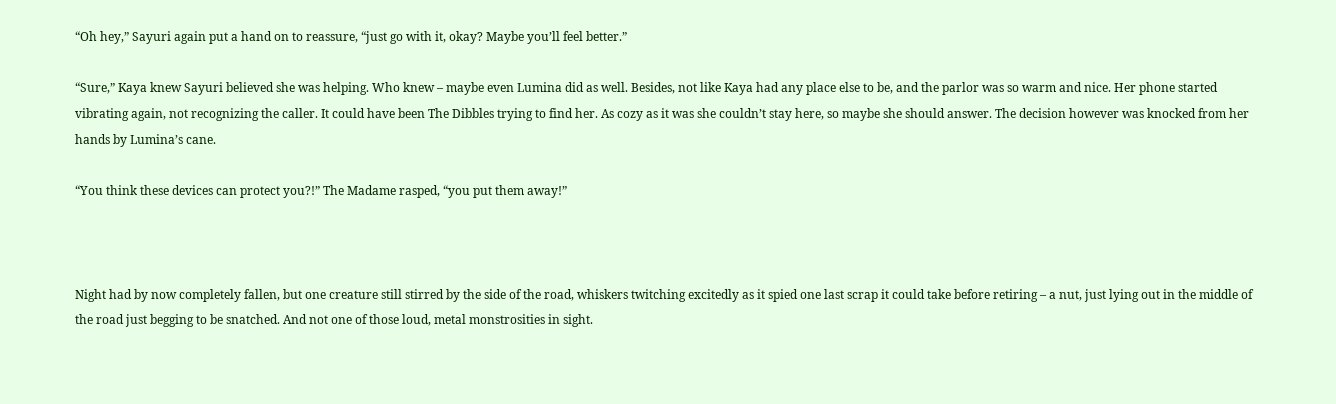“Oh hey,” Sayuri again put a hand on to reassure, “just go with it, okay? Maybe you’ll feel better.”

“Sure,” Kaya knew Sayuri believed she was helping. Who knew – maybe even Lumina did as well. Besides, not like Kaya had any place else to be, and the parlor was so warm and nice. Her phone started vibrating again, not recognizing the caller. It could have been The Dibbles trying to find her. As cozy as it was she couldn’t stay here, so maybe she should answer. The decision however was knocked from her hands by Lumina’s cane.

“You think these devices can protect you?!” The Madame rasped, “you put them away!”



Night had by now completely fallen, but one creature still stirred by the side of the road, whiskers twitching excitedly as it spied one last scrap it could take before retiring – a nut, just lying out in the middle of the road just begging to be snatched. And not one of those loud, metal monstrosities in sight.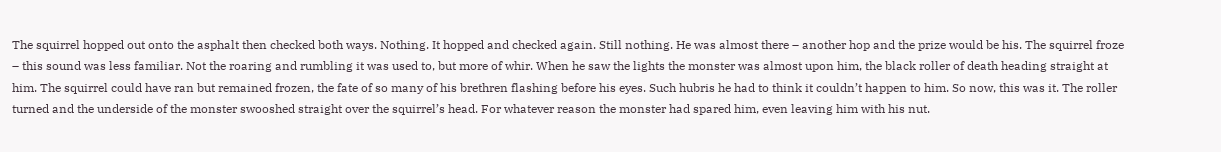The squirrel hopped out onto the asphalt then checked both ways. Nothing. It hopped and checked again. Still nothing. He was almost there – another hop and the prize would be his. The squirrel froze – this sound was less familiar. Not the roaring and rumbling it was used to, but more of whir. When he saw the lights the monster was almost upon him, the black roller of death heading straight at him. The squirrel could have ran but remained frozen, the fate of so many of his brethren flashing before his eyes. Such hubris he had to think it couldn’t happen to him. So now, this was it. The roller turned and the underside of the monster swooshed straight over the squirrel’s head. For whatever reason the monster had spared him, even leaving him with his nut.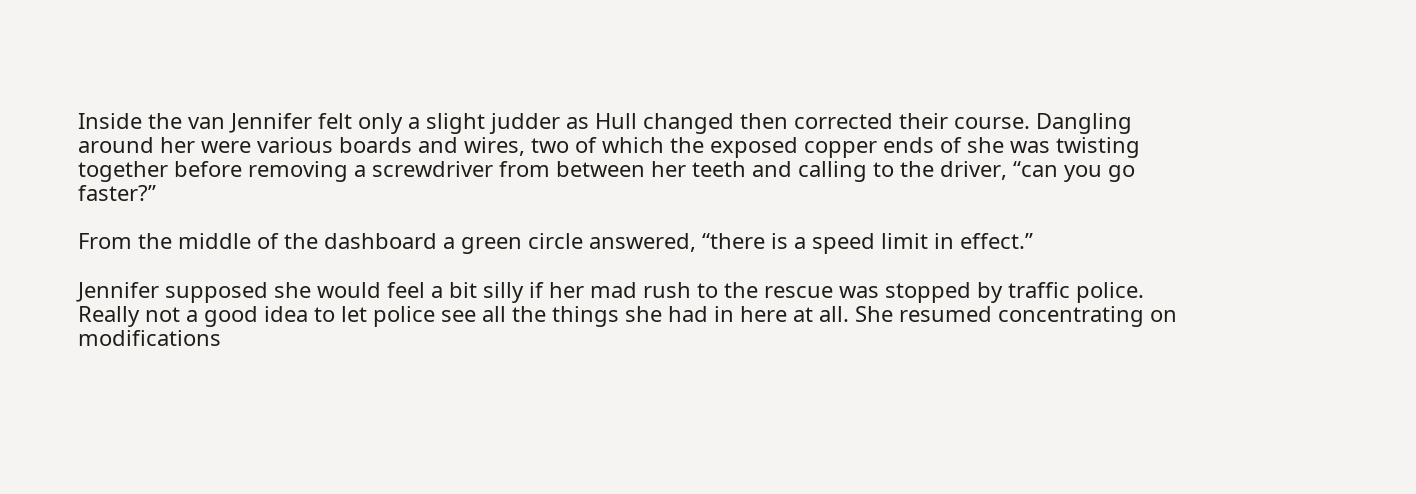Inside the van Jennifer felt only a slight judder as Hull changed then corrected their course. Dangling around her were various boards and wires, two of which the exposed copper ends of she was twisting together before removing a screwdriver from between her teeth and calling to the driver, “can you go faster?”

From the middle of the dashboard a green circle answered, “there is a speed limit in effect.”

Jennifer supposed she would feel a bit silly if her mad rush to the rescue was stopped by traffic police. Really not a good idea to let police see all the things she had in here at all. She resumed concentrating on modifications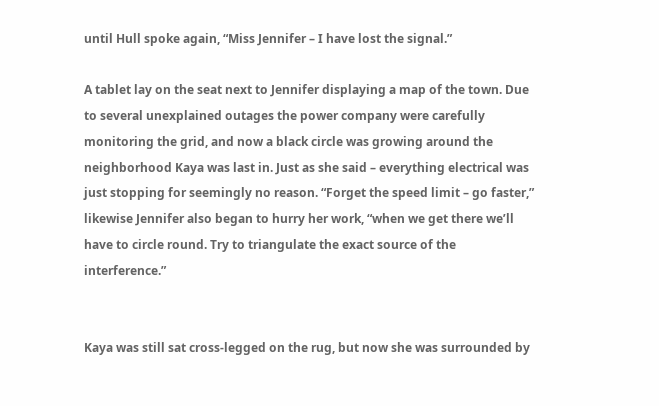until Hull spoke again, “Miss Jennifer – I have lost the signal.”

A tablet lay on the seat next to Jennifer displaying a map of the town. Due to several unexplained outages the power company were carefully monitoring the grid, and now a black circle was growing around the neighborhood Kaya was last in. Just as she said – everything electrical was just stopping for seemingly no reason. “Forget the speed limit – go faster,” likewise Jennifer also began to hurry her work, “when we get there we’ll have to circle round. Try to triangulate the exact source of the interference.”


Kaya was still sat cross-legged on the rug, but now she was surrounded by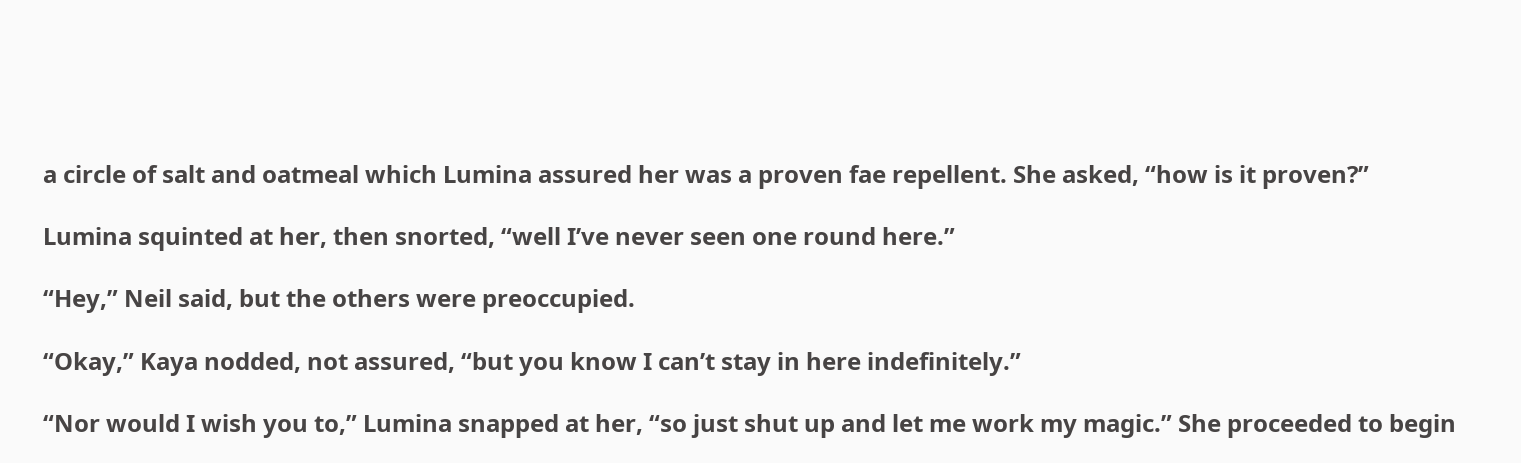a circle of salt and oatmeal which Lumina assured her was a proven fae repellent. She asked, “how is it proven?”

Lumina squinted at her, then snorted, “well I’ve never seen one round here.”

“Hey,” Neil said, but the others were preoccupied.

“Okay,” Kaya nodded, not assured, “but you know I can’t stay in here indefinitely.”

“Nor would I wish you to,” Lumina snapped at her, “so just shut up and let me work my magic.” She proceeded to begin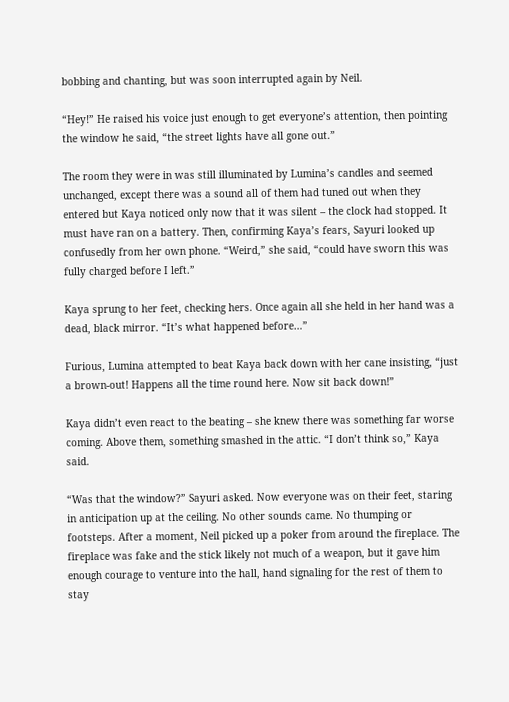bobbing and chanting, but was soon interrupted again by Neil.

“Hey!” He raised his voice just enough to get everyone’s attention, then pointing the window he said, “the street lights have all gone out.”

The room they were in was still illuminated by Lumina’s candles and seemed unchanged, except there was a sound all of them had tuned out when they entered but Kaya noticed only now that it was silent – the clock had stopped. It must have ran on a battery. Then, confirming Kaya’s fears, Sayuri looked up confusedly from her own phone. “Weird,” she said, “could have sworn this was fully charged before I left.”

Kaya sprung to her feet, checking hers. Once again all she held in her hand was a dead, black mirror. “It’s what happened before…”

Furious, Lumina attempted to beat Kaya back down with her cane insisting, “just a brown-out! Happens all the time round here. Now sit back down!”

Kaya didn’t even react to the beating – she knew there was something far worse coming. Above them, something smashed in the attic. “I don’t think so,” Kaya said.

“Was that the window?” Sayuri asked. Now everyone was on their feet, staring in anticipation up at the ceiling. No other sounds came. No thumping or footsteps. After a moment, Neil picked up a poker from around the fireplace. The fireplace was fake and the stick likely not much of a weapon, but it gave him enough courage to venture into the hall, hand signaling for the rest of them to stay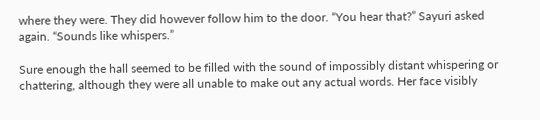where they were. They did however follow him to the door. “You hear that?” Sayuri asked again. “Sounds like whispers.”

Sure enough the hall seemed to be filled with the sound of impossibly distant whispering or chattering, although they were all unable to make out any actual words. Her face visibly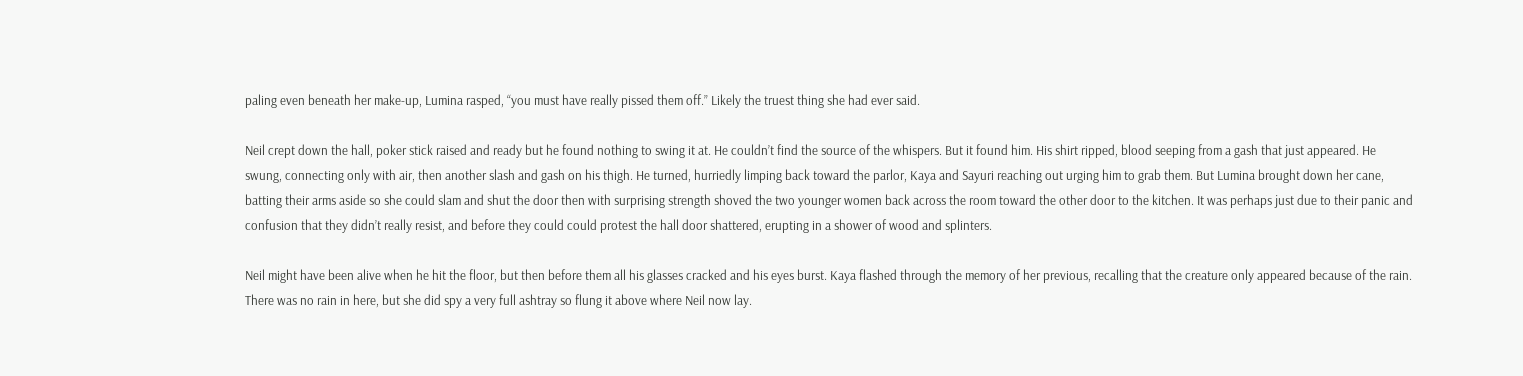paling even beneath her make-up, Lumina rasped, “you must have really pissed them off.” Likely the truest thing she had ever said.

Neil crept down the hall, poker stick raised and ready but he found nothing to swing it at. He couldn’t find the source of the whispers. But it found him. His shirt ripped, blood seeping from a gash that just appeared. He swung, connecting only with air, then another slash and gash on his thigh. He turned, hurriedly limping back toward the parlor, Kaya and Sayuri reaching out urging him to grab them. But Lumina brought down her cane, batting their arms aside so she could slam and shut the door then with surprising strength shoved the two younger women back across the room toward the other door to the kitchen. It was perhaps just due to their panic and confusion that they didn’t really resist, and before they could could protest the hall door shattered, erupting in a shower of wood and splinters.

Neil might have been alive when he hit the floor, but then before them all his glasses cracked and his eyes burst. Kaya flashed through the memory of her previous, recalling that the creature only appeared because of the rain. There was no rain in here, but she did spy a very full ashtray so flung it above where Neil now lay.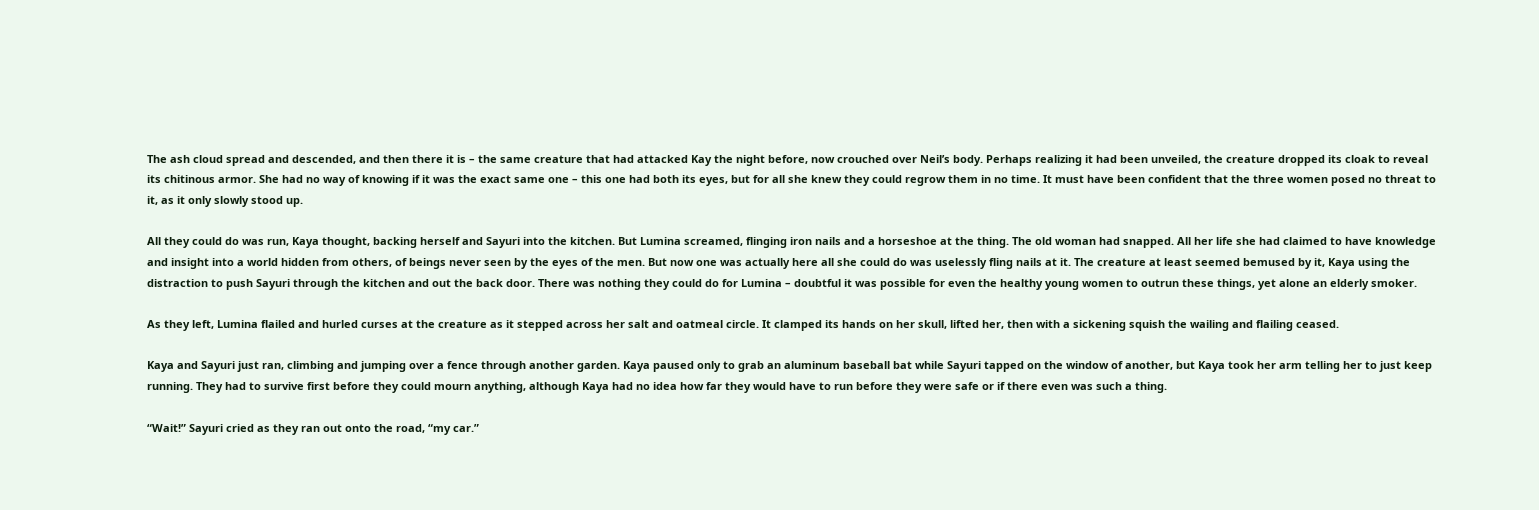The ash cloud spread and descended, and then there it is – the same creature that had attacked Kay the night before, now crouched over Neil’s body. Perhaps realizing it had been unveiled, the creature dropped its cloak to reveal its chitinous armor. She had no way of knowing if it was the exact same one – this one had both its eyes, but for all she knew they could regrow them in no time. It must have been confident that the three women posed no threat to it, as it only slowly stood up.

All they could do was run, Kaya thought, backing herself and Sayuri into the kitchen. But Lumina screamed, flinging iron nails and a horseshoe at the thing. The old woman had snapped. All her life she had claimed to have knowledge and insight into a world hidden from others, of beings never seen by the eyes of the men. But now one was actually here all she could do was uselessly fling nails at it. The creature at least seemed bemused by it, Kaya using the distraction to push Sayuri through the kitchen and out the back door. There was nothing they could do for Lumina – doubtful it was possible for even the healthy young women to outrun these things, yet alone an elderly smoker.

As they left, Lumina flailed and hurled curses at the creature as it stepped across her salt and oatmeal circle. It clamped its hands on her skull, lifted her, then with a sickening squish the wailing and flailing ceased.

Kaya and Sayuri just ran, climbing and jumping over a fence through another garden. Kaya paused only to grab an aluminum baseball bat while Sayuri tapped on the window of another, but Kaya took her arm telling her to just keep running. They had to survive first before they could mourn anything, although Kaya had no idea how far they would have to run before they were safe or if there even was such a thing.

“Wait!” Sayuri cried as they ran out onto the road, “my car.”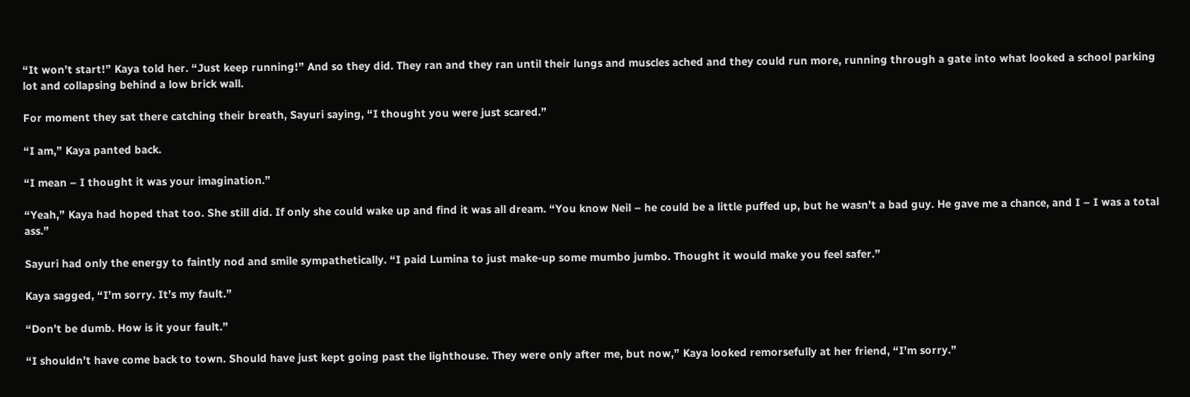“It won’t start!” Kaya told her. “Just keep running!” And so they did. They ran and they ran until their lungs and muscles ached and they could run more, running through a gate into what looked a school parking lot and collapsing behind a low brick wall.

For moment they sat there catching their breath, Sayuri saying, “I thought you were just scared.”

“I am,” Kaya panted back.

“I mean – I thought it was your imagination.”

“Yeah,” Kaya had hoped that too. She still did. If only she could wake up and find it was all dream. “You know Neil – he could be a little puffed up, but he wasn’t a bad guy. He gave me a chance, and I – I was a total ass.”

Sayuri had only the energy to faintly nod and smile sympathetically. “I paid Lumina to just make-up some mumbo jumbo. Thought it would make you feel safer.”

Kaya sagged, “I’m sorry. It’s my fault.”

“Don’t be dumb. How is it your fault.”

“I shouldn’t have come back to town. Should have just kept going past the lighthouse. They were only after me, but now,” Kaya looked remorsefully at her friend, “I’m sorry.”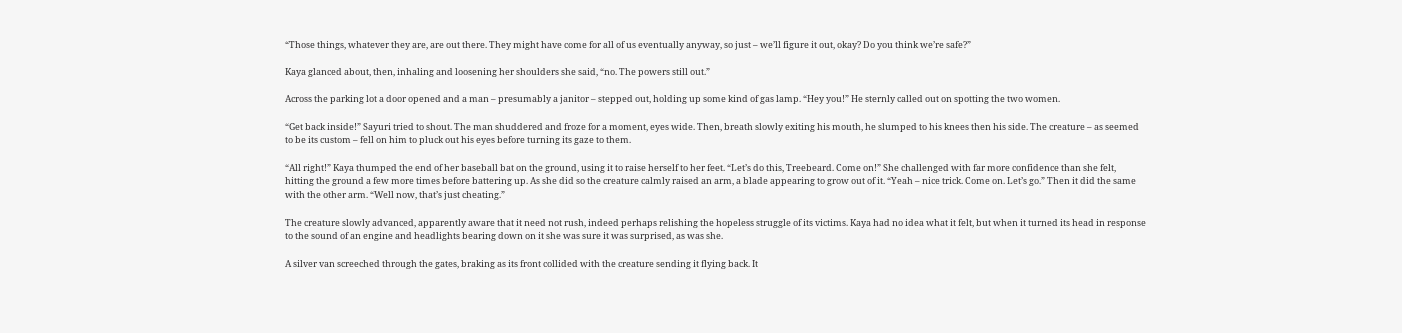“Those things, whatever they are, are out there. They might have come for all of us eventually anyway, so just – we’ll figure it out, okay? Do you think we’re safe?”

Kaya glanced about, then, inhaling and loosening her shoulders she said, “no. The powers still out.”

Across the parking lot a door opened and a man – presumably a janitor – stepped out, holding up some kind of gas lamp. “Hey you!” He sternly called out on spotting the two women.

“Get back inside!” Sayuri tried to shout. The man shuddered and froze for a moment, eyes wide. Then, breath slowly exiting his mouth, he slumped to his knees then his side. The creature – as seemed to be its custom – fell on him to pluck out his eyes before turning its gaze to them.

“All right!” Kaya thumped the end of her baseball bat on the ground, using it to raise herself to her feet. “Let’s do this, Treebeard. Come on!” She challenged with far more confidence than she felt, hitting the ground a few more times before battering up. As she did so the creature calmly raised an arm, a blade appearing to grow out of it. “Yeah – nice trick. Come on. Let’s go.” Then it did the same with the other arm. “Well now, that’s just cheating.”

The creature slowly advanced, apparently aware that it need not rush, indeed perhaps relishing the hopeless struggle of its victims. Kaya had no idea what it felt, but when it turned its head in response to the sound of an engine and headlights bearing down on it she was sure it was surprised, as was she.

A silver van screeched through the gates, braking as its front collided with the creature sending it flying back. It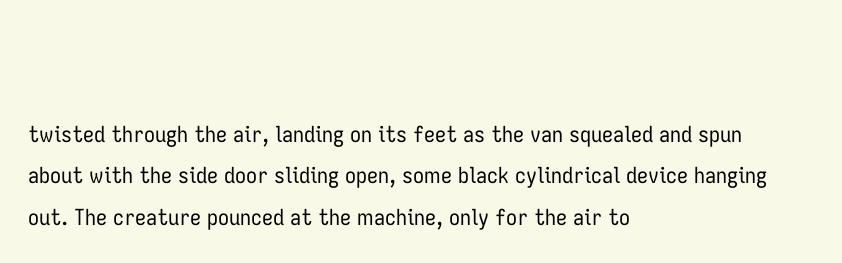twisted through the air, landing on its feet as the van squealed and spun about with the side door sliding open, some black cylindrical device hanging out. The creature pounced at the machine, only for the air to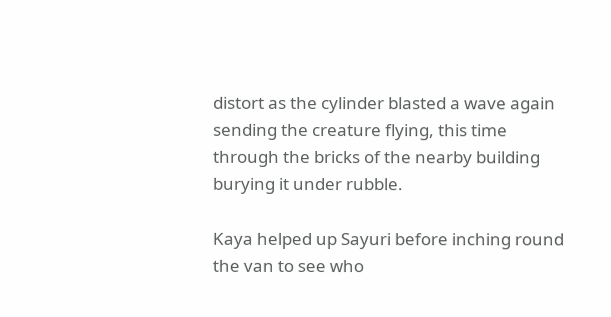distort as the cylinder blasted a wave again sending the creature flying, this time through the bricks of the nearby building burying it under rubble.

Kaya helped up Sayuri before inching round the van to see who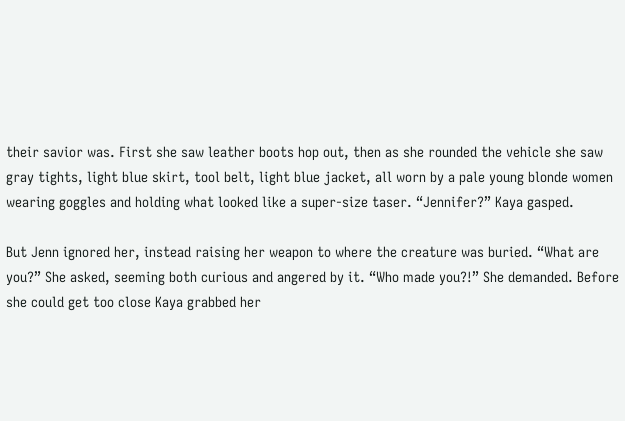their savior was. First she saw leather boots hop out, then as she rounded the vehicle she saw gray tights, light blue skirt, tool belt, light blue jacket, all worn by a pale young blonde women wearing goggles and holding what looked like a super-size taser. “Jennifer?” Kaya gasped.

But Jenn ignored her, instead raising her weapon to where the creature was buried. “What are you?” She asked, seeming both curious and angered by it. “Who made you?!” She demanded. Before she could get too close Kaya grabbed her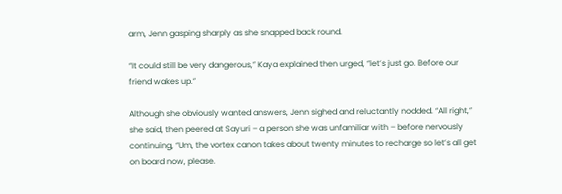arm, Jenn gasping sharply as she snapped back round.

“It could still be very dangerous,” Kaya explained then urged, “let’s just go. Before our friend wakes up.”

Although she obviously wanted answers, Jenn sighed and reluctantly nodded. “All right,” she said, then peered at Sayuri – a person she was unfamiliar with – before nervously continuing, “Um, the vortex canon takes about twenty minutes to recharge so let’s all get on board now, please.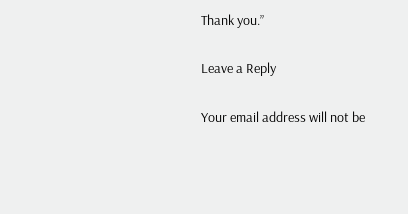Thank you.”

Leave a Reply

Your email address will not be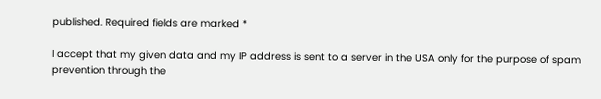published. Required fields are marked *

I accept that my given data and my IP address is sent to a server in the USA only for the purpose of spam prevention through the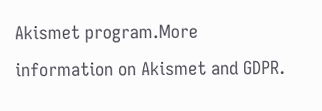Akismet program.More information on Akismet and GDPR.